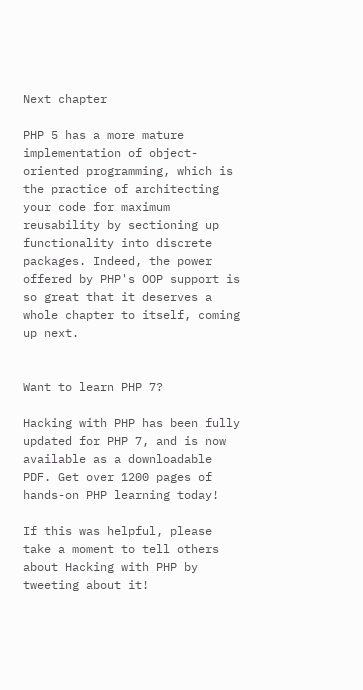Next chapter

PHP 5 has a more mature implementation of object-oriented programming, which is the practice of architecting your code for maximum reusability by sectioning up functionality into discrete packages. Indeed, the power offered by PHP's OOP support is so great that it deserves a whole chapter to itself, coming up next.


Want to learn PHP 7?

Hacking with PHP has been fully updated for PHP 7, and is now available as a downloadable PDF. Get over 1200 pages of hands-on PHP learning today!

If this was helpful, please take a moment to tell others about Hacking with PHP by tweeting about it!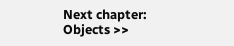Next chapter: Objects >>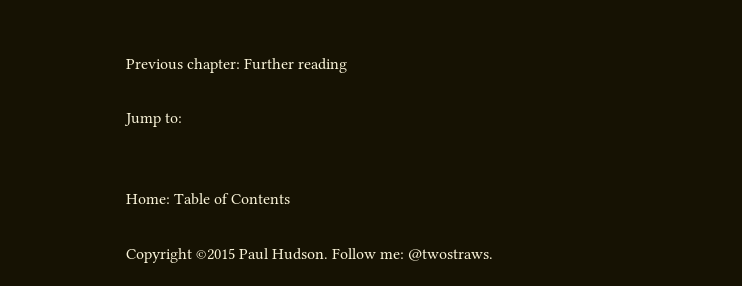Previous chapter: Further reading

Jump to:


Home: Table of Contents

Copyright ©2015 Paul Hudson. Follow me: @twostraws.